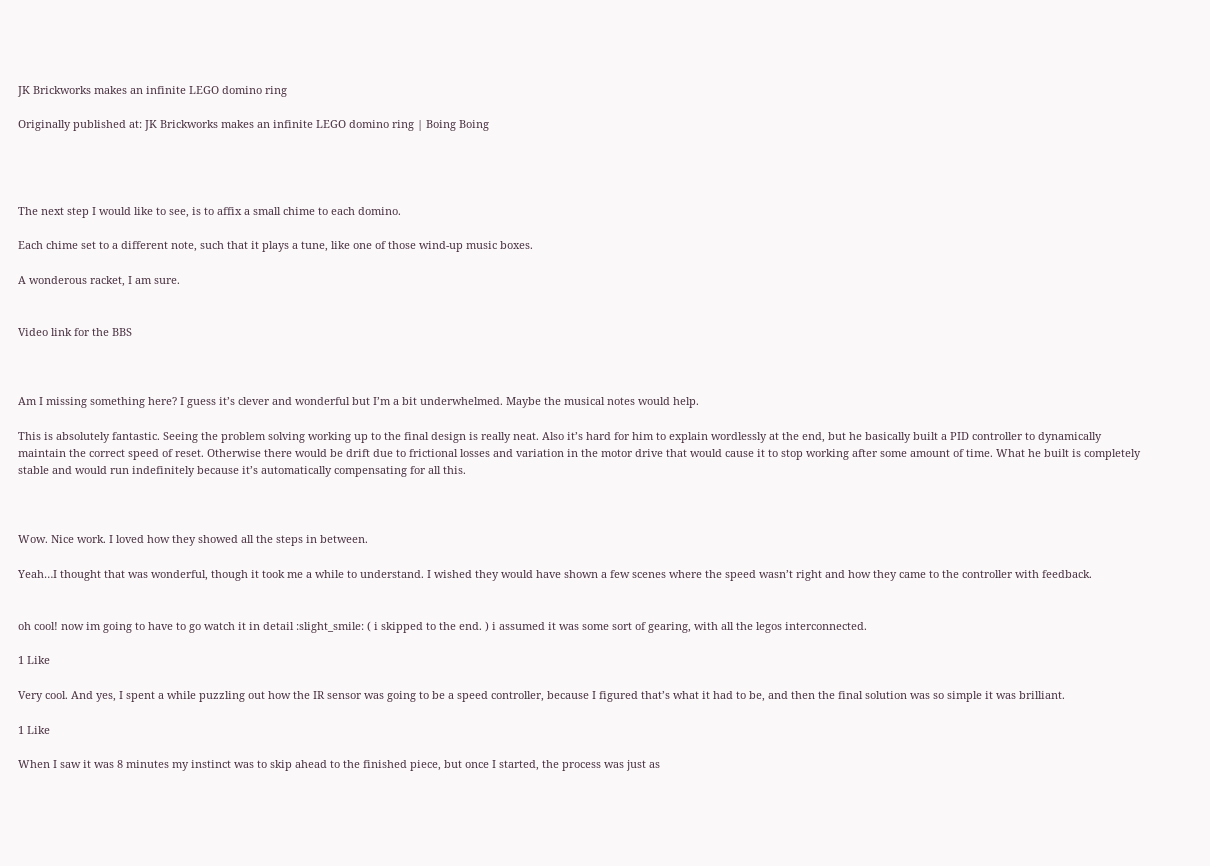JK Brickworks makes an infinite LEGO domino ring

Originally published at: JK Brickworks makes an infinite LEGO domino ring | Boing Boing




The next step I would like to see, is to affix a small chime to each domino.

Each chime set to a different note, such that it plays a tune, like one of those wind-up music boxes.

A wonderous racket, I am sure.


Video link for the BBS



Am I missing something here? I guess it’s clever and wonderful but I’m a bit underwhelmed. Maybe the musical notes would help.

This is absolutely fantastic. Seeing the problem solving working up to the final design is really neat. Also it’s hard for him to explain wordlessly at the end, but he basically built a PID controller to dynamically maintain the correct speed of reset. Otherwise there would be drift due to frictional losses and variation in the motor drive that would cause it to stop working after some amount of time. What he built is completely stable and would run indefinitely because it’s automatically compensating for all this.



Wow. Nice work. I loved how they showed all the steps in between.

Yeah…I thought that was wonderful, though it took me a while to understand. I wished they would have shown a few scenes where the speed wasn’t right and how they came to the controller with feedback.


oh cool! now im going to have to go watch it in detail :slight_smile: ( i skipped to the end. ) i assumed it was some sort of gearing, with all the legos interconnected.

1 Like

Very cool. And yes, I spent a while puzzling out how the IR sensor was going to be a speed controller, because I figured that’s what it had to be, and then the final solution was so simple it was brilliant.

1 Like

When I saw it was 8 minutes my instinct was to skip ahead to the finished piece, but once I started, the process was just as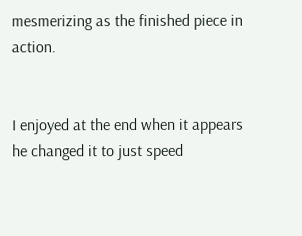mesmerizing as the finished piece in action.


I enjoyed at the end when it appears he changed it to just speed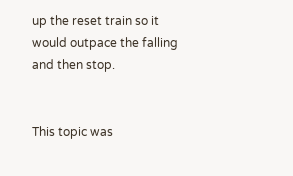up the reset train so it would outpace the falling and then stop.


This topic was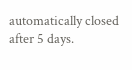automatically closed after 5 days.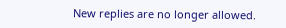New replies are no longer allowed.